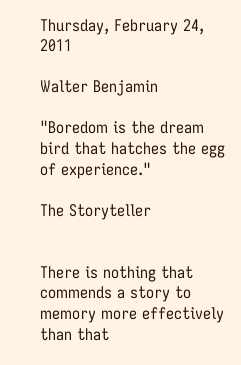Thursday, February 24, 2011

Walter Benjamin

"Boredom is the dream bird that hatches the egg of experience."

The Storyteller


There is nothing that commends a story to memory more effectively than that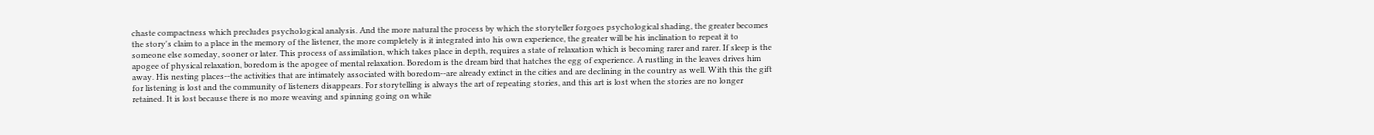chaste compactness which precludes psychological analysis. And the more natural the process by which the storyteller forgoes psychological shading, the greater becomes the story's claim to a place in the memory of the listener, the more completely is it integrated into his own experience, the greater will be his inclination to repeat it to someone else someday, sooner or later. This process of assimilation, which takes place in depth, requires a state of relaxation which is becoming rarer and rarer. If sleep is the apogee of physical relaxation, boredom is the apogee of mental relaxation. Boredom is the dream bird that hatches the egg of experience. A rustling in the leaves drives him away. His nesting places--the activities that are intimately associated with boredom--are already extinct in the cities and are declining in the country as well. With this the gift for listening is lost and the community of listeners disappears. For storytelling is always the art of repeating stories, and this art is lost when the stories are no longer retained. It is lost because there is no more weaving and spinning going on while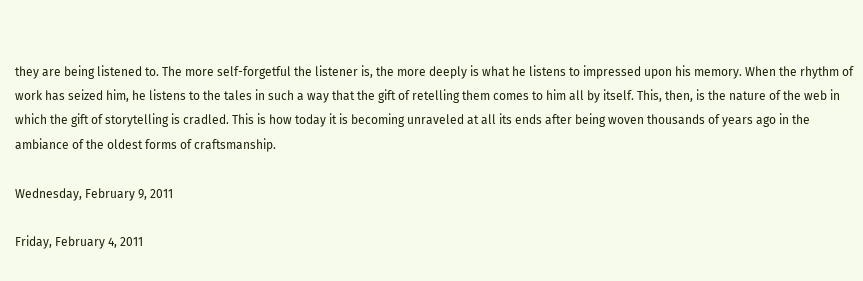they are being listened to. The more self-forgetful the listener is, the more deeply is what he listens to impressed upon his memory. When the rhythm of work has seized him, he listens to the tales in such a way that the gift of retelling them comes to him all by itself. This, then, is the nature of the web in which the gift of storytelling is cradled. This is how today it is becoming unraveled at all its ends after being woven thousands of years ago in the ambiance of the oldest forms of craftsmanship.

Wednesday, February 9, 2011

Friday, February 4, 2011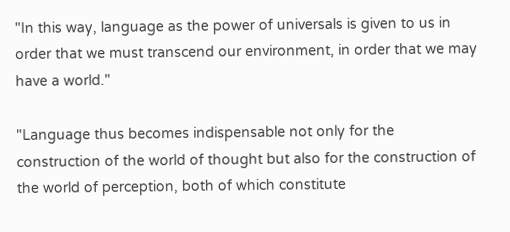"In this way, language as the power of universals is given to us in order that we must transcend our environment, in order that we may have a world."

"Language thus becomes indispensable not only for the construction of the world of thought but also for the construction of the world of perception, both of which constitute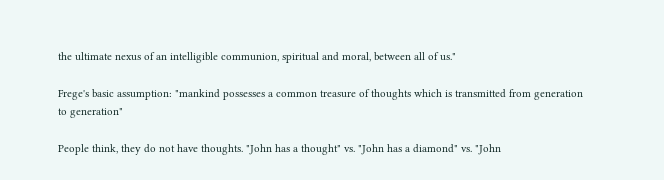the ultimate nexus of an intelligible communion, spiritual and moral, between all of us."

Frege's basic assumption: "mankind possesses a common treasure of thoughts which is transmitted from generation to generation"

People think, they do not have thoughts. "John has a thought" vs. "John has a diamond" vs. "John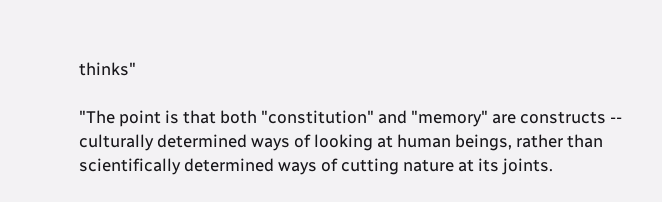thinks"

"The point is that both "constitution" and "memory" are constructs -- culturally determined ways of looking at human beings, rather than scientifically determined ways of cutting nature at its joints.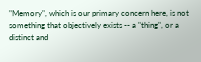"Memory", which is our primary concern here, is not something that objectively exists -- a "thing", or a distinct and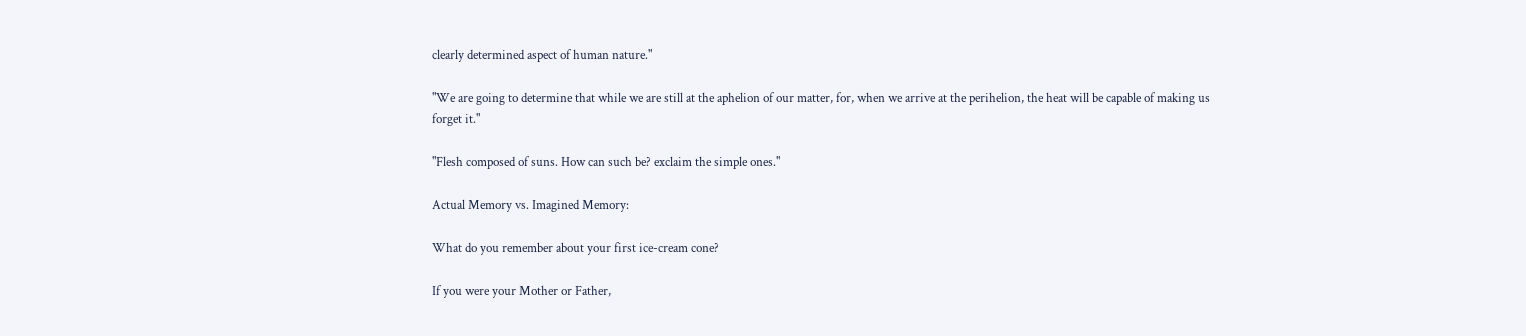clearly determined aspect of human nature."

"We are going to determine that while we are still at the aphelion of our matter, for, when we arrive at the perihelion, the heat will be capable of making us forget it."

"Flesh composed of suns. How can such be? exclaim the simple ones."

Actual Memory vs. Imagined Memory:

What do you remember about your first ice-cream cone?

If you were your Mother or Father,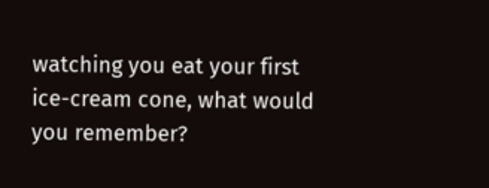watching you eat your first ice-cream cone, what would you remember?